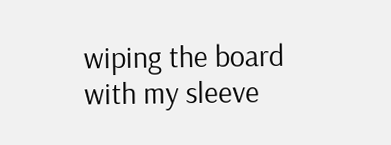wiping the board with my sleeve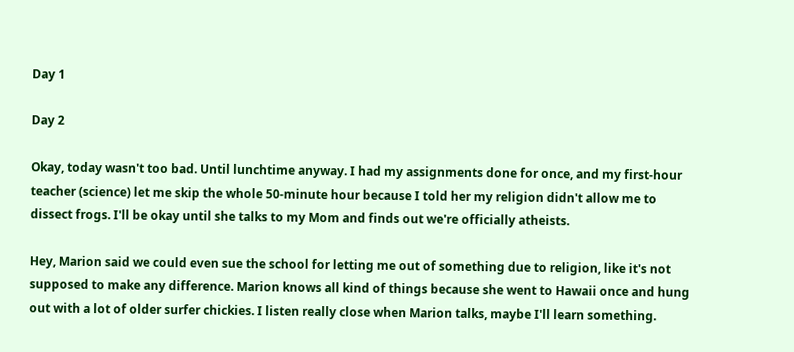Day 1

Day 2

Okay, today wasn't too bad. Until lunchtime anyway. I had my assignments done for once, and my first-hour teacher (science) let me skip the whole 50-minute hour because I told her my religion didn't allow me to dissect frogs. I'll be okay until she talks to my Mom and finds out we're officially atheists.

Hey, Marion said we could even sue the school for letting me out of something due to religion, like it's not supposed to make any difference. Marion knows all kind of things because she went to Hawaii once and hung out with a lot of older surfer chickies. I listen really close when Marion talks, maybe I'll learn something.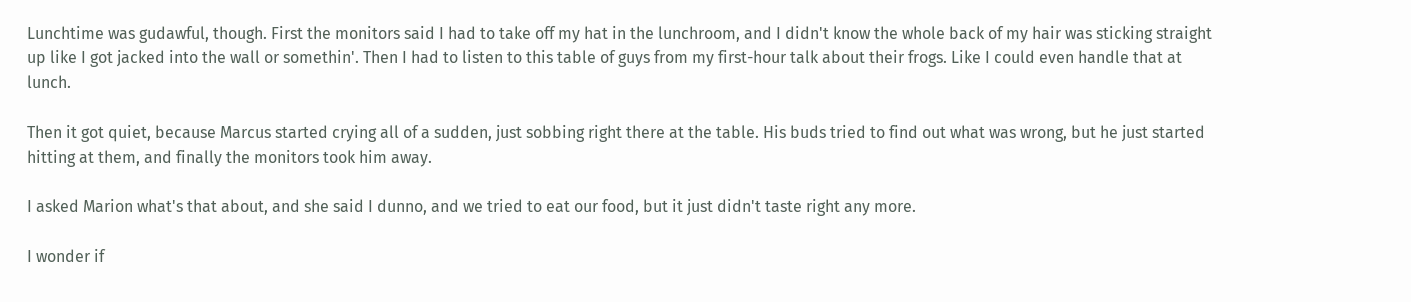Lunchtime was gudawful, though. First the monitors said I had to take off my hat in the lunchroom, and I didn't know the whole back of my hair was sticking straight up like I got jacked into the wall or somethin'. Then I had to listen to this table of guys from my first-hour talk about their frogs. Like I could even handle that at lunch.

Then it got quiet, because Marcus started crying all of a sudden, just sobbing right there at the table. His buds tried to find out what was wrong, but he just started hitting at them, and finally the monitors took him away.

I asked Marion what's that about, and she said I dunno, and we tried to eat our food, but it just didn't taste right any more.

I wonder if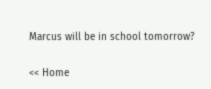Marcus will be in school tomorrow?


<< Home